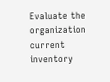Evaluate the organization current inventory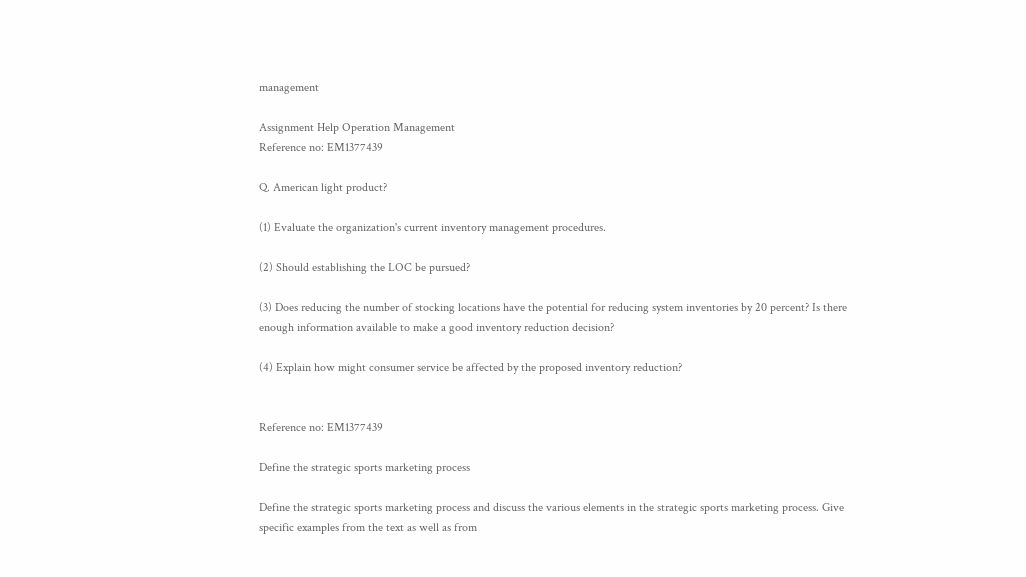management

Assignment Help Operation Management
Reference no: EM1377439

Q. American light product?

(1) Evaluate the organization's current inventory management procedures.

(2) Should establishing the LOC be pursued?

(3) Does reducing the number of stocking locations have the potential for reducing system inventories by 20 percent? Is there enough information available to make a good inventory reduction decision?

(4) Explain how might consumer service be affected by the proposed inventory reduction?


Reference no: EM1377439

Define the strategic sports marketing process

Define the strategic sports marketing process and discuss the various elements in the strategic sports marketing process. Give specific examples from the text as well as from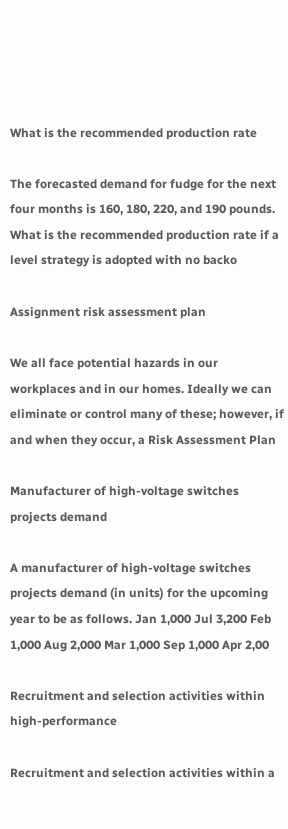What is the recommended production rate

The forecasted demand for fudge for the next four months is 160, 180, 220, and 190 pounds. What is the recommended production rate if a level strategy is adopted with no backo

Assignment risk assessment plan

We all face potential hazards in our workplaces and in our homes. Ideally we can eliminate or control many of these; however, if and when they occur, a Risk Assessment Plan

Manufacturer of high-voltage switches projects demand

A manufacturer of high-voltage switches projects demand (in units) for the upcoming year to be as follows. Jan 1,000 Jul 3,200 Feb 1,000 Aug 2,000 Mar 1,000 Sep 1,000 Apr 2,00

Recruitment and selection activities within high-performance

Recruitment and selection activities within a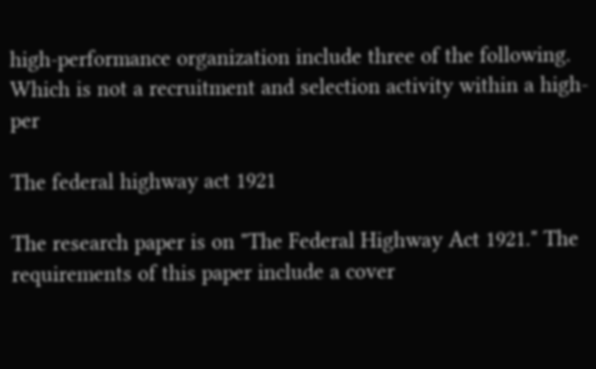high-performance organization include three of the following. Which is not a recruitment and selection activity within a high-per

The federal highway act 1921

The research paper is on "The Federal Highway Act 1921." The requirements of this paper include a cover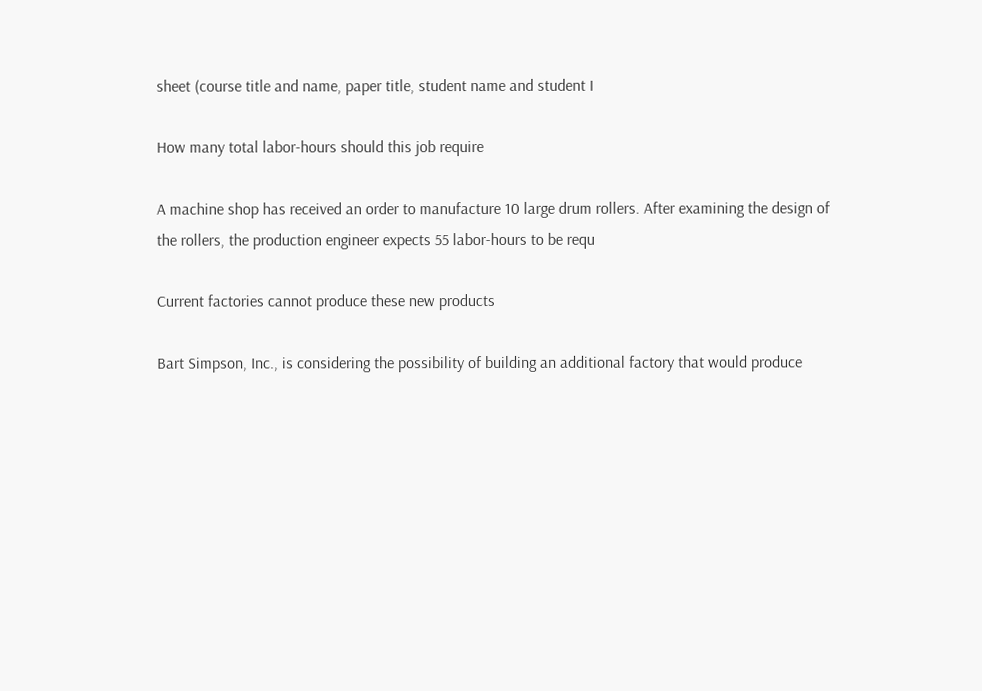sheet (course title and name, paper title, student name and student I

How many total labor-hours should this job require

A machine shop has received an order to manufacture 10 large drum rollers. After examining the design of the rollers, the production engineer expects 55 labor-hours to be requ

Current factories cannot produce these new products

Bart Simpson, Inc., is considering the possibility of building an additional factory that would produce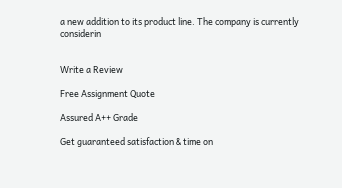a new addition to its product line. The company is currently considerin


Write a Review

Free Assignment Quote

Assured A++ Grade

Get guaranteed satisfaction & time on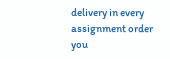delivery in every assignment order you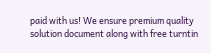paid with us! We ensure premium quality solution document along with free turntin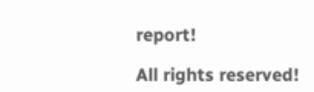report!

All rights reserved!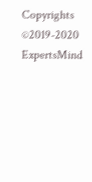Copyrights ©2019-2020 ExpertsMind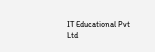IT Educational Pvt Ltd